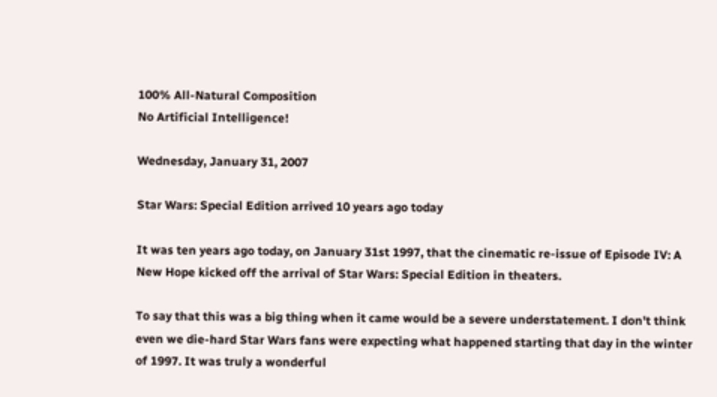100% All-Natural Composition
No Artificial Intelligence!

Wednesday, January 31, 2007

Star Wars: Special Edition arrived 10 years ago today

It was ten years ago today, on January 31st 1997, that the cinematic re-issue of Episode IV: A New Hope kicked off the arrival of Star Wars: Special Edition in theaters.

To say that this was a big thing when it came would be a severe understatement. I don't think even we die-hard Star Wars fans were expecting what happened starting that day in the winter of 1997. It was truly a wonderful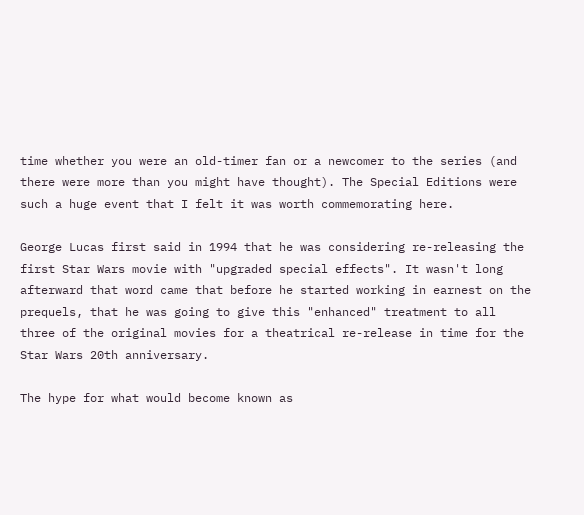time whether you were an old-timer fan or a newcomer to the series (and there were more than you might have thought). The Special Editions were such a huge event that I felt it was worth commemorating here.

George Lucas first said in 1994 that he was considering re-releasing the first Star Wars movie with "upgraded special effects". It wasn't long afterward that word came that before he started working in earnest on the prequels, that he was going to give this "enhanced" treatment to all three of the original movies for a theatrical re-release in time for the Star Wars 20th anniversary.

The hype for what would become known as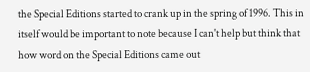the Special Editions started to crank up in the spring of 1996. This in itself would be important to note because I can't help but think that how word on the Special Editions came out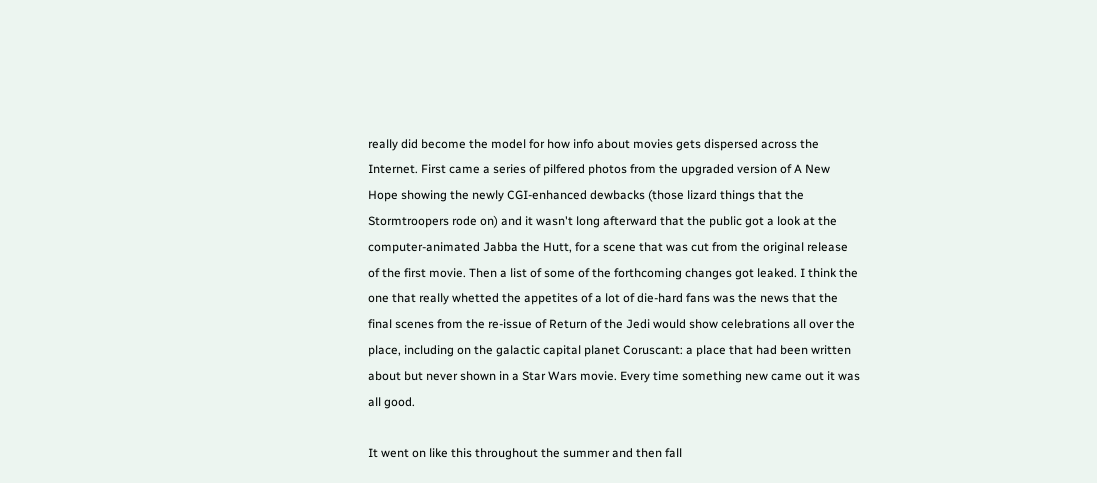really did become the model for how info about movies gets dispersed across the Internet. First came a series of pilfered photos from the upgraded version of A New Hope showing the newly CGI-enhanced dewbacks (those lizard things that the Stormtroopers rode on) and it wasn't long afterward that the public got a look at the computer-animated Jabba the Hutt, for a scene that was cut from the original release of the first movie. Then a list of some of the forthcoming changes got leaked. I think the one that really whetted the appetites of a lot of die-hard fans was the news that the final scenes from the re-issue of Return of the Jedi would show celebrations all over the place, including on the galactic capital planet Coruscant: a place that had been written about but never shown in a Star Wars movie. Every time something new came out it was all good.

It went on like this throughout the summer and then fall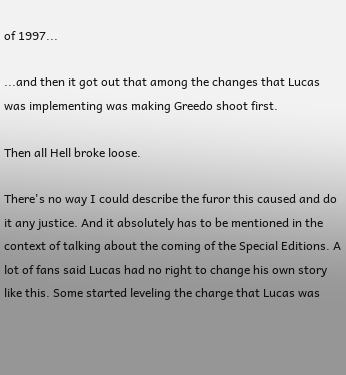of 1997...

...and then it got out that among the changes that Lucas was implementing was making Greedo shoot first.

Then all Hell broke loose.

There's no way I could describe the furor this caused and do it any justice. And it absolutely has to be mentioned in the context of talking about the coming of the Special Editions. A lot of fans said Lucas had no right to change his own story like this. Some started leveling the charge that Lucas was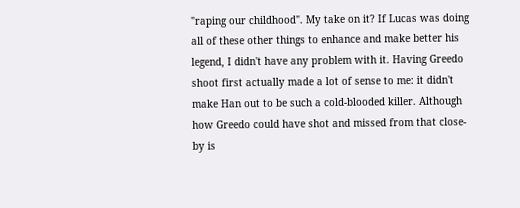"raping our childhood". My take on it? If Lucas was doing all of these other things to enhance and make better his legend, I didn't have any problem with it. Having Greedo shoot first actually made a lot of sense to me: it didn't make Han out to be such a cold-blooded killer. Although how Greedo could have shot and missed from that close-by is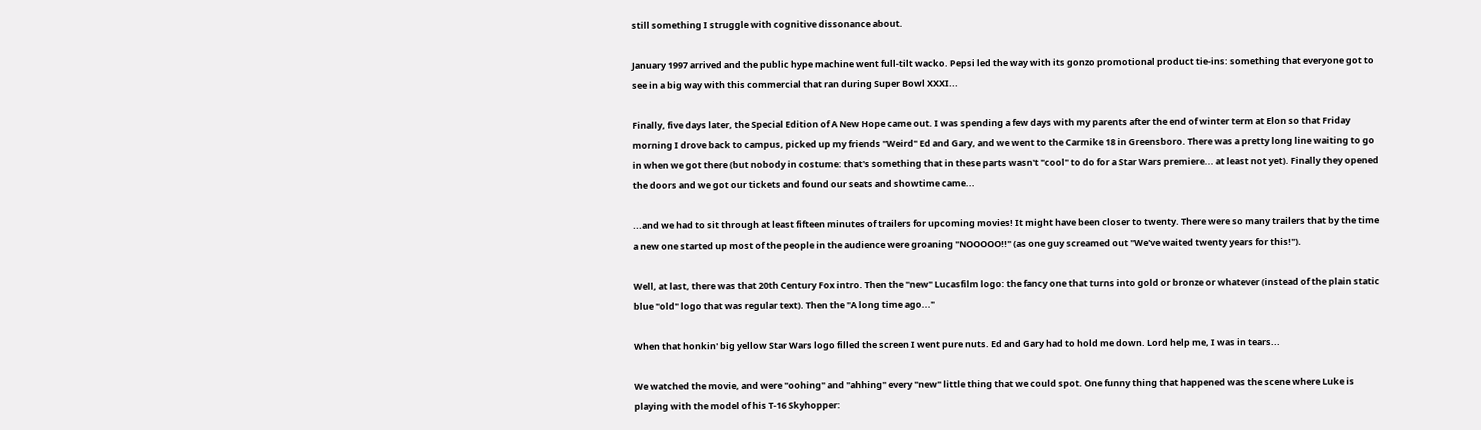still something I struggle with cognitive dissonance about.

January 1997 arrived and the public hype machine went full-tilt wacko. Pepsi led the way with its gonzo promotional product tie-ins: something that everyone got to see in a big way with this commercial that ran during Super Bowl XXXI...

Finally, five days later, the Special Edition of A New Hope came out. I was spending a few days with my parents after the end of winter term at Elon so that Friday morning I drove back to campus, picked up my friends "Weird" Ed and Gary, and we went to the Carmike 18 in Greensboro. There was a pretty long line waiting to go in when we got there (but nobody in costume: that's something that in these parts wasn't "cool" to do for a Star Wars premiere... at least not yet). Finally they opened the doors and we got our tickets and found our seats and showtime came...

...and we had to sit through at least fifteen minutes of trailers for upcoming movies! It might have been closer to twenty. There were so many trailers that by the time a new one started up most of the people in the audience were groaning "NOOOOO!!" (as one guy screamed out "We've waited twenty years for this!").

Well, at last, there was that 20th Century Fox intro. Then the "new" Lucasfilm logo: the fancy one that turns into gold or bronze or whatever (instead of the plain static blue "old" logo that was regular text). Then the "A long time ago..."

When that honkin' big yellow Star Wars logo filled the screen I went pure nuts. Ed and Gary had to hold me down. Lord help me, I was in tears...

We watched the movie, and were "oohing" and "ahhing" every "new" little thing that we could spot. One funny thing that happened was the scene where Luke is playing with the model of his T-16 Skyhopper: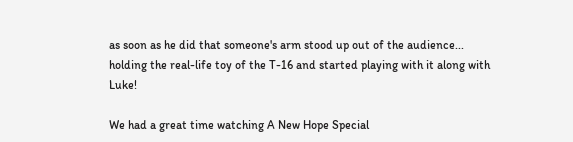as soon as he did that someone's arm stood up out of the audience... holding the real-life toy of the T-16 and started playing with it along with Luke!

We had a great time watching A New Hope Special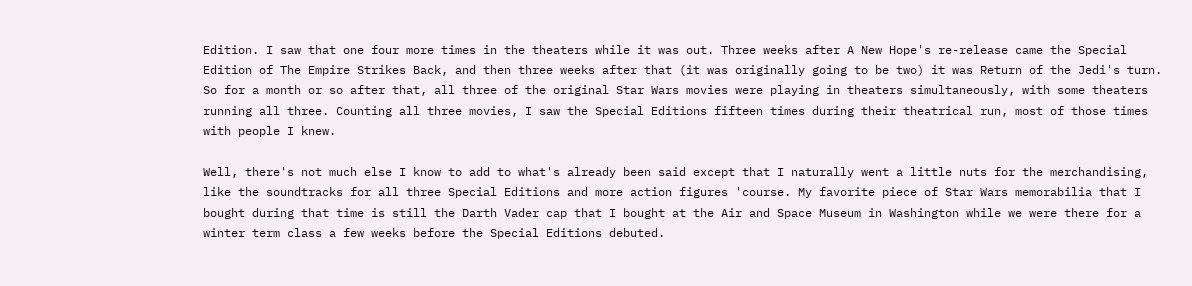Edition. I saw that one four more times in the theaters while it was out. Three weeks after A New Hope's re-release came the Special Edition of The Empire Strikes Back, and then three weeks after that (it was originally going to be two) it was Return of the Jedi's turn. So for a month or so after that, all three of the original Star Wars movies were playing in theaters simultaneously, with some theaters running all three. Counting all three movies, I saw the Special Editions fifteen times during their theatrical run, most of those times with people I knew.

Well, there's not much else I know to add to what's already been said except that I naturally went a little nuts for the merchandising, like the soundtracks for all three Special Editions and more action figures 'course. My favorite piece of Star Wars memorabilia that I bought during that time is still the Darth Vader cap that I bought at the Air and Space Museum in Washington while we were there for a winter term class a few weeks before the Special Editions debuted.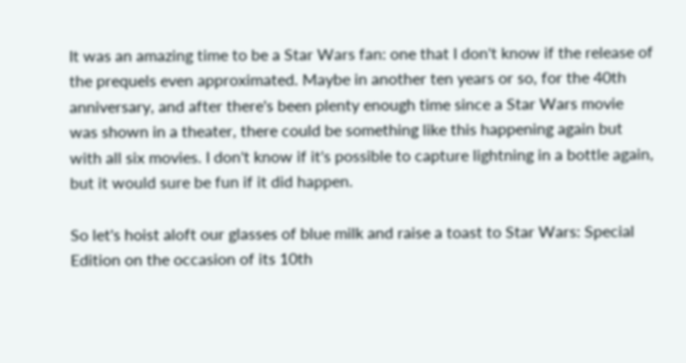It was an amazing time to be a Star Wars fan: one that I don't know if the release of the prequels even approximated. Maybe in another ten years or so, for the 40th anniversary, and after there's been plenty enough time since a Star Wars movie was shown in a theater, there could be something like this happening again but with all six movies. I don't know if it's possible to capture lightning in a bottle again, but it would sure be fun if it did happen.

So let's hoist aloft our glasses of blue milk and raise a toast to Star Wars: Special Edition on the occasion of its 10th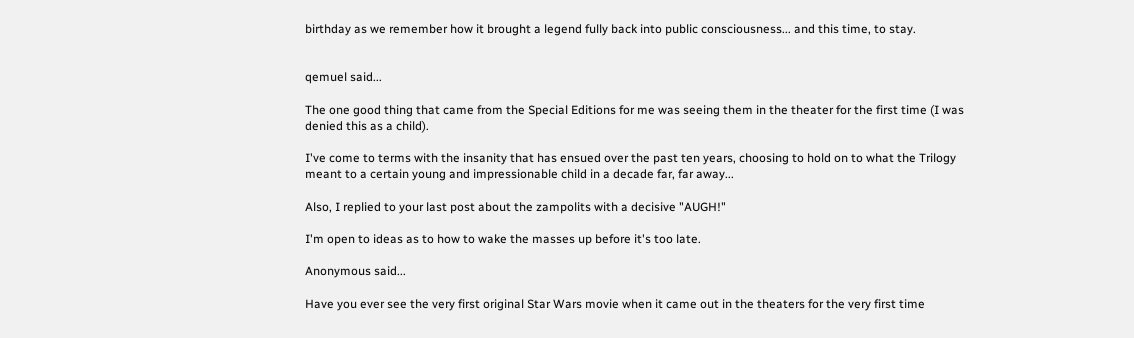birthday as we remember how it brought a legend fully back into public consciousness... and this time, to stay.


qemuel said...

The one good thing that came from the Special Editions for me was seeing them in the theater for the first time (I was denied this as a child).

I've come to terms with the insanity that has ensued over the past ten years, choosing to hold on to what the Trilogy meant to a certain young and impressionable child in a decade far, far away...

Also, I replied to your last post about the zampolits with a decisive "AUGH!"

I'm open to ideas as to how to wake the masses up before it's too late.

Anonymous said...

Have you ever see the very first original Star Wars movie when it came out in the theaters for the very first time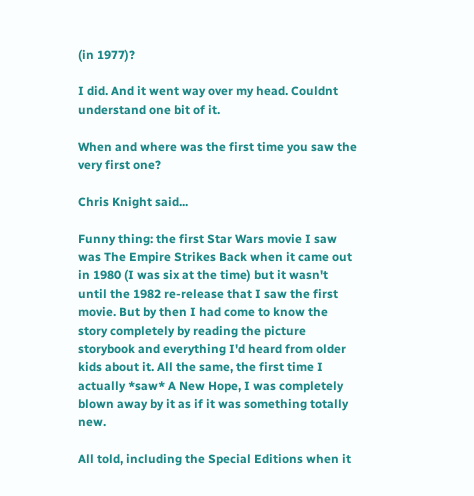(in 1977)?

I did. And it went way over my head. Couldnt understand one bit of it.

When and where was the first time you saw the very first one?

Chris Knight said...

Funny thing: the first Star Wars movie I saw was The Empire Strikes Back when it came out in 1980 (I was six at the time) but it wasn't until the 1982 re-release that I saw the first movie. But by then I had come to know the story completely by reading the picture storybook and everything I'd heard from older kids about it. All the same, the first time I actually *saw* A New Hope, I was completely blown away by it as if it was something totally new.

All told, including the Special Editions when it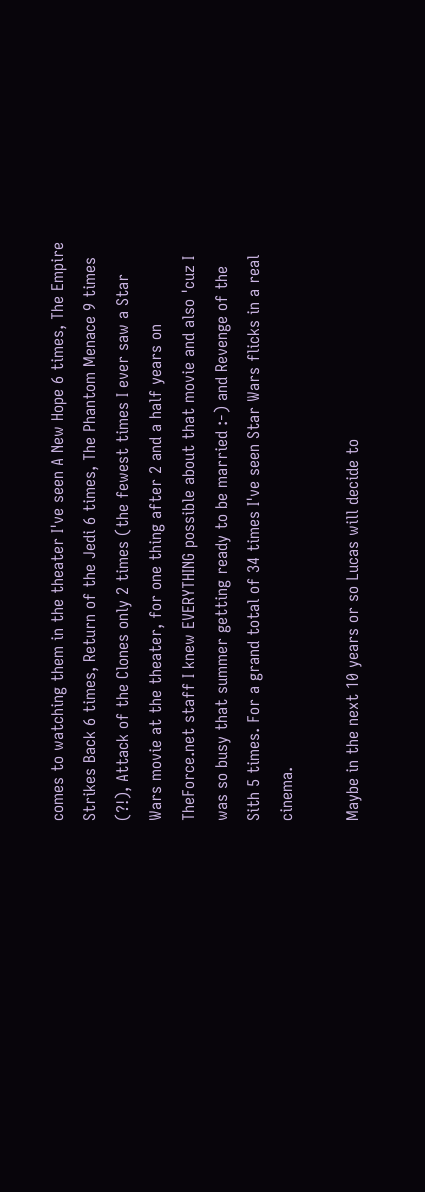comes to watching them in the theater I've seen A New Hope 6 times, The Empire Strikes Back 6 times, Return of the Jedi 6 times, The Phantom Menace 9 times (?!), Attack of the Clones only 2 times (the fewest times I ever saw a Star Wars movie at the theater, for one thing after 2 and a half years on TheForce.net staff I knew EVERYTHING possible about that movie and also 'cuz I was so busy that summer getting ready to be married :-) and Revenge of the Sith 5 times. For a grand total of 34 times I've seen Star Wars flicks in a real cinema.

Maybe in the next 10 years or so Lucas will decide to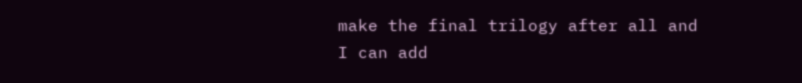make the final trilogy after all and I can add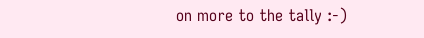on more to the tally :-)